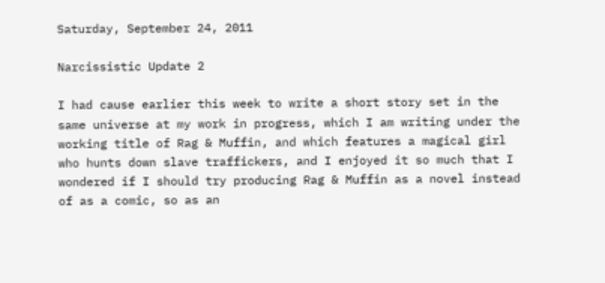Saturday, September 24, 2011

Narcissistic Update 2

I had cause earlier this week to write a short story set in the same universe at my work in progress, which I am writing under the working title of Rag & Muffin, and which features a magical girl who hunts down slave traffickers, and I enjoyed it so much that I wondered if I should try producing Rag & Muffin as a novel instead of as a comic, so as an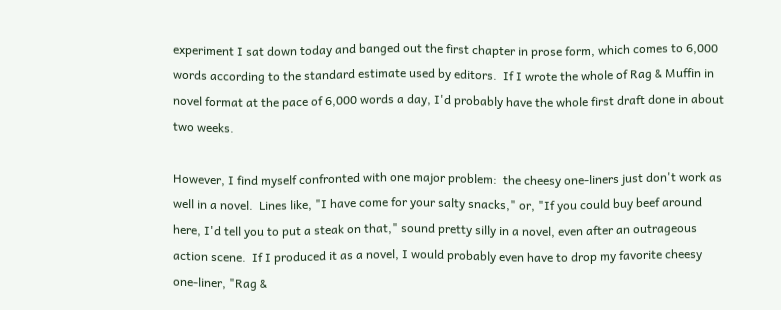experiment I sat down today and banged out the first chapter in prose form, which comes to 6,000 words according to the standard estimate used by editors.  If I wrote the whole of Rag & Muffin in novel format at the pace of 6,000 words a day, I'd probably have the whole first draft done in about two weeks.

However, I find myself confronted with one major problem:  the cheesy one-liners just don't work as well in a novel.  Lines like, "I have come for your salty snacks," or, "If you could buy beef around here, I'd tell you to put a steak on that," sound pretty silly in a novel, even after an outrageous action scene.  If I produced it as a novel, I would probably even have to drop my favorite cheesy one-liner, "Rag &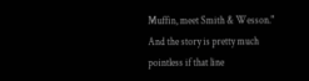Muffin, meet Smith & Wesson."  And the story is pretty much pointless if that line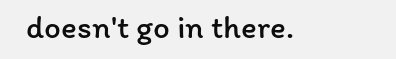doesn't go in there.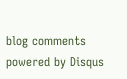blog comments powered by Disqus